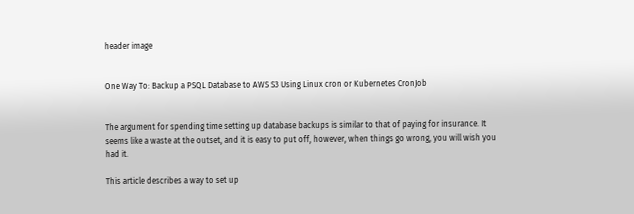header image


One Way To: Backup a PSQL Database to AWS S3 Using Linux cron or Kubernetes CronJob


The argument for spending time setting up database backups is similar to that of paying for insurance. It seems like a waste at the outset, and it is easy to put off, however, when things go wrong, you will wish you had it.

This article describes a way to set up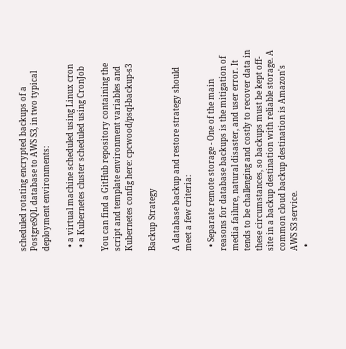scheduled rotating encrypted backups of a PostgreSQL database to AWS S3, in two typical deployment environments:

  • a virtual machine scheduled using Linux cron
  • a Kubernetes cluster scheduled using CronJob

You can find a GitHub repository containing the script and template environment variables and Kubernetes config here: cpcwood/psql-backup-s3

Backup Strategy

A database backup and restore strategy should meet a few criteria:

  • Separate remote storage - One of the main reasons for database backups is the mitigation of media failure, natural disaster, and user error. It tends to be challenging and costly to recover data in these circumstances, so backups must be kept off-site in a backup destination with reliable storage. A common cloud backup destination is Amazon's AWS S3 service.
  •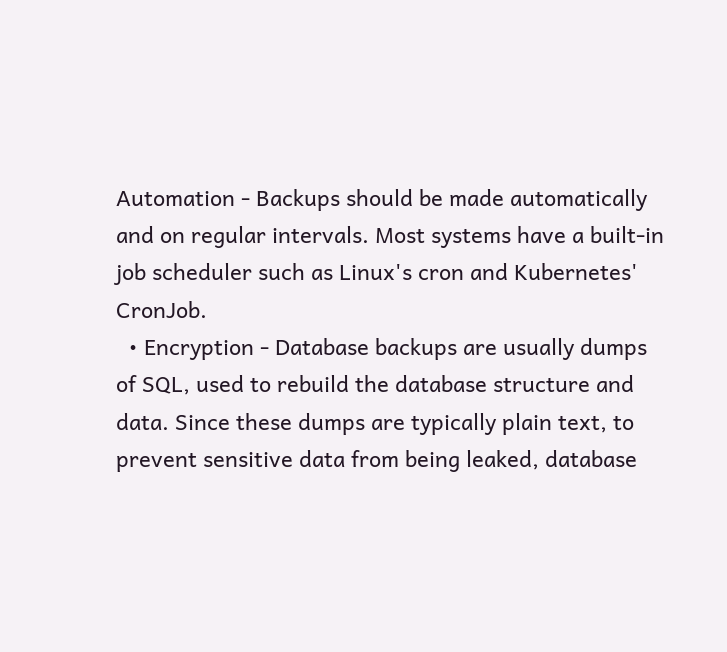Automation - Backups should be made automatically and on regular intervals. Most systems have a built-in job scheduler such as Linux's cron and Kubernetes' CronJob.
  • Encryption - Database backups are usually dumps of SQL, used to rebuild the database structure and data. Since these dumps are typically plain text, to prevent sensitive data from being leaked, database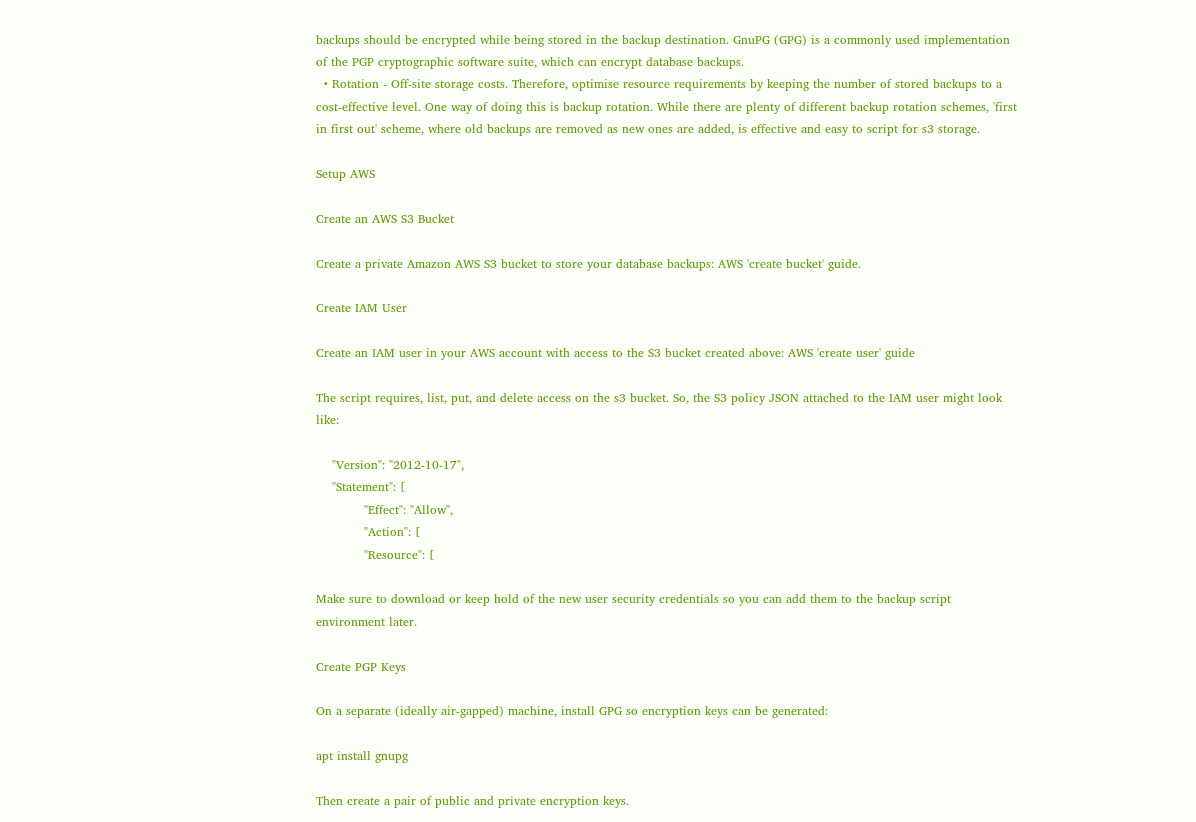backups should be encrypted while being stored in the backup destination. GnuPG (GPG) is a commonly used implementation of the PGP cryptographic software suite, which can encrypt database backups.
  • Rotation - Off-site storage costs. Therefore, optimise resource requirements by keeping the number of stored backups to a cost-effective level. One way of doing this is backup rotation. While there are plenty of different backup rotation schemes, 'first in first out' scheme, where old backups are removed as new ones are added, is effective and easy to script for s3 storage.

Setup AWS

Create an AWS S3 Bucket

Create a private Amazon AWS S3 bucket to store your database backups: AWS 'create bucket' guide.

Create IAM User

Create an IAM user in your AWS account with access to the S3 bucket created above: AWS 'create user' guide

The script requires, list, put, and delete access on the s3 bucket. So, the S3 policy JSON attached to the IAM user might look like:

    "Version": "2012-10-17",
    "Statement": [
            "Effect": "Allow",
            "Action": [
            "Resource": [

Make sure to download or keep hold of the new user security credentials so you can add them to the backup script environment later.

Create PGP Keys

On a separate (ideally air-gapped) machine, install GPG so encryption keys can be generated:

apt install gnupg

Then create a pair of public and private encryption keys.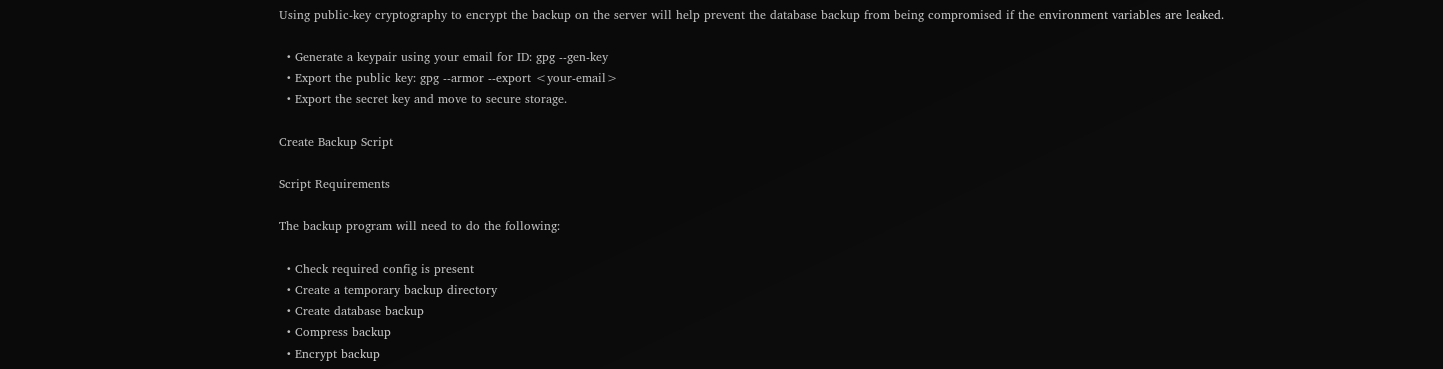Using public-key cryptography to encrypt the backup on the server will help prevent the database backup from being compromised if the environment variables are leaked.

  • Generate a keypair using your email for ID: gpg --gen-key
  • Export the public key: gpg --armor --export <your-email>
  • Export the secret key and move to secure storage.

Create Backup Script

Script Requirements

The backup program will need to do the following:

  • Check required config is present
  • Create a temporary backup directory
  • Create database backup
  • Compress backup
  • Encrypt backup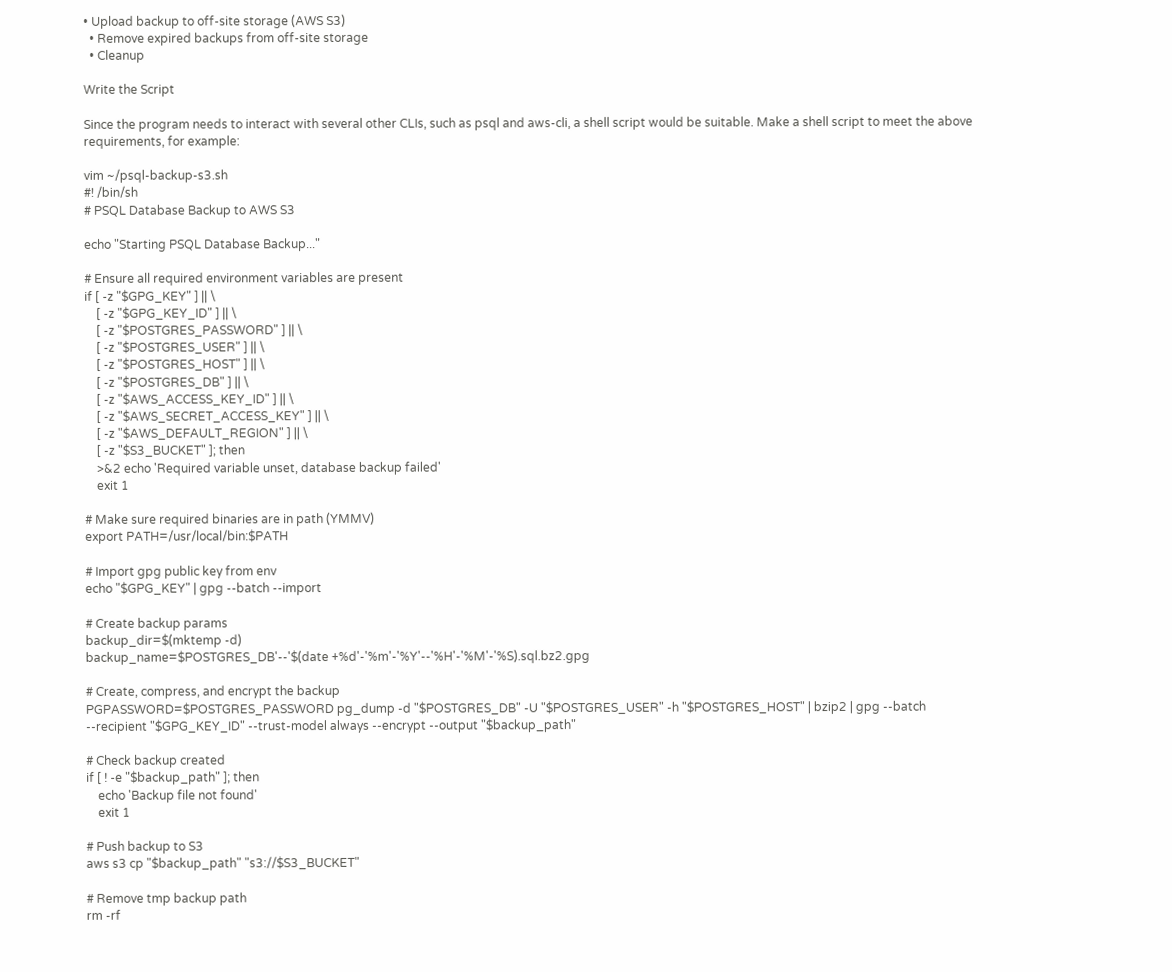• Upload backup to off-site storage (AWS S3)
  • Remove expired backups from off-site storage
  • Cleanup

Write the Script

Since the program needs to interact with several other CLIs, such as psql and aws-cli, a shell script would be suitable. Make a shell script to meet the above requirements, for example:

vim ~/psql-backup-s3.sh
#! /bin/sh
# PSQL Database Backup to AWS S3

echo "Starting PSQL Database Backup..."

# Ensure all required environment variables are present
if [ -z "$GPG_KEY" ] || \
    [ -z "$GPG_KEY_ID" ] || \
    [ -z "$POSTGRES_PASSWORD" ] || \
    [ -z "$POSTGRES_USER" ] || \
    [ -z "$POSTGRES_HOST" ] || \
    [ -z "$POSTGRES_DB" ] || \
    [ -z "$AWS_ACCESS_KEY_ID" ] || \
    [ -z "$AWS_SECRET_ACCESS_KEY" ] || \
    [ -z "$AWS_DEFAULT_REGION" ] || \
    [ -z "$S3_BUCKET" ]; then
    >&2 echo 'Required variable unset, database backup failed'
    exit 1

# Make sure required binaries are in path (YMMV)
export PATH=/usr/local/bin:$PATH

# Import gpg public key from env
echo "$GPG_KEY" | gpg --batch --import

# Create backup params
backup_dir=$(mktemp -d)
backup_name=$POSTGRES_DB'--'$(date +%d'-'%m'-'%Y'--'%H'-'%M'-'%S).sql.bz2.gpg

# Create, compress, and encrypt the backup
PGPASSWORD=$POSTGRES_PASSWORD pg_dump -d "$POSTGRES_DB" -U "$POSTGRES_USER" -h "$POSTGRES_HOST" | bzip2 | gpg --batch --recipient "$GPG_KEY_ID" --trust-model always --encrypt --output "$backup_path"

# Check backup created
if [ ! -e "$backup_path" ]; then
    echo 'Backup file not found'
    exit 1

# Push backup to S3
aws s3 cp "$backup_path" "s3://$S3_BUCKET"

# Remove tmp backup path
rm -rf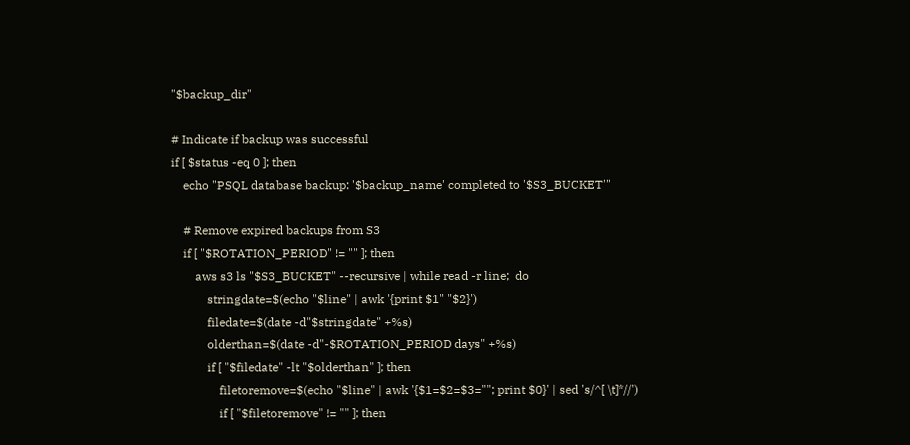"$backup_dir"

# Indicate if backup was successful
if [ $status -eq 0 ]; then
    echo "PSQL database backup: '$backup_name' completed to '$S3_BUCKET'"

    # Remove expired backups from S3
    if [ "$ROTATION_PERIOD" != "" ]; then
        aws s3 ls "$S3_BUCKET" --recursive | while read -r line;  do
            stringdate=$(echo "$line" | awk '{print $1" "$2}')
            filedate=$(date -d"$stringdate" +%s)
            olderthan=$(date -d"-$ROTATION_PERIOD days" +%s)
            if [ "$filedate" -lt "$olderthan" ]; then
                filetoremove=$(echo "$line" | awk '{$1=$2=$3=""; print $0}' | sed 's/^[ \t]*//')
                if [ "$filetoremove" != "" ]; then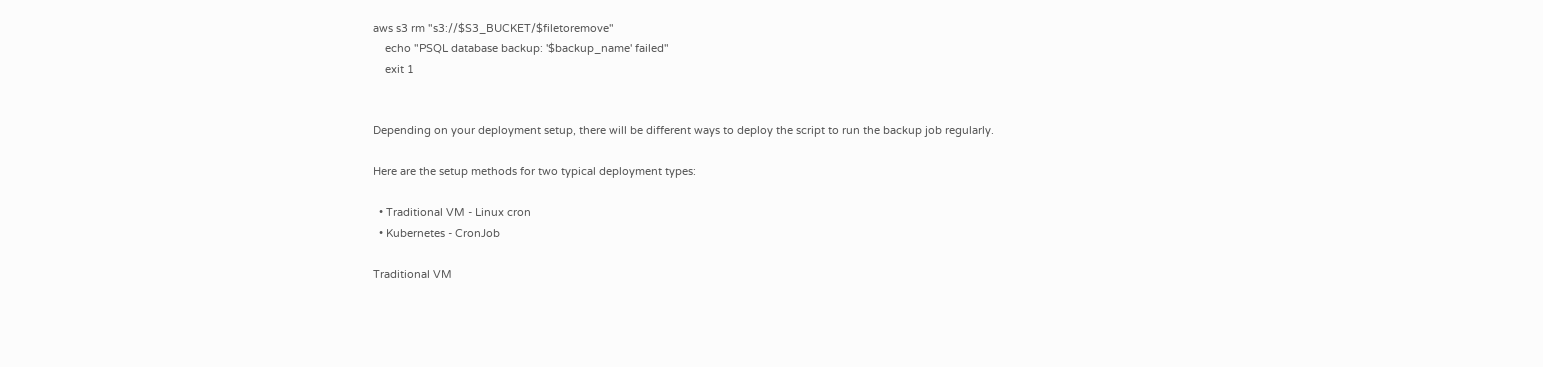aws s3 rm "s3://$S3_BUCKET/$filetoremove"
    echo "PSQL database backup: '$backup_name' failed"
    exit 1


Depending on your deployment setup, there will be different ways to deploy the script to run the backup job regularly.

Here are the setup methods for two typical deployment types:

  • Traditional VM - Linux cron
  • Kubernetes - CronJob

Traditional VM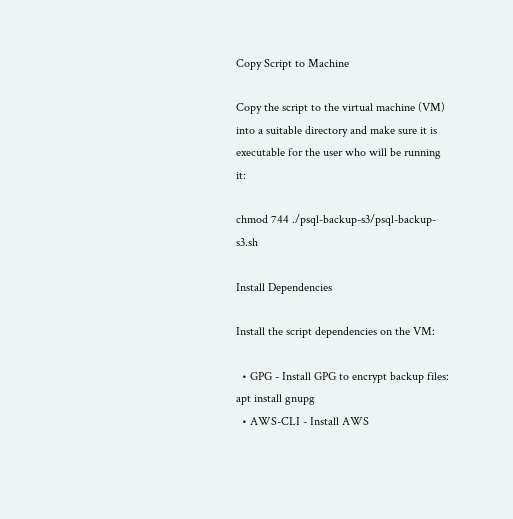Copy Script to Machine

Copy the script to the virtual machine (VM) into a suitable directory and make sure it is executable for the user who will be running it:

chmod 744 ./psql-backup-s3/psql-backup-s3.sh

Install Dependencies

Install the script dependencies on the VM:

  • GPG - Install GPG to encrypt backup files: apt install gnupg
  • AWS-CLI - Install AWS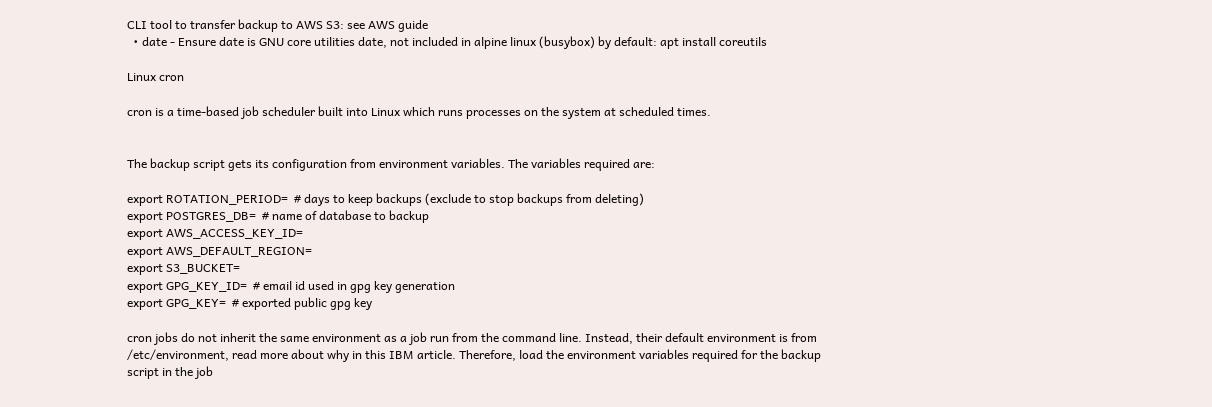CLI tool to transfer backup to AWS S3: see AWS guide
  • date - Ensure date is GNU core utilities date, not included in alpine linux (busybox) by default: apt install coreutils

Linux cron

cron is a time-based job scheduler built into Linux which runs processes on the system at scheduled times.


The backup script gets its configuration from environment variables. The variables required are:

export ROTATION_PERIOD=  # days to keep backups (exclude to stop backups from deleting)
export POSTGRES_DB=  # name of database to backup
export AWS_ACCESS_KEY_ID=
export AWS_DEFAULT_REGION=
export S3_BUCKET=
export GPG_KEY_ID=  # email id used in gpg key generation
export GPG_KEY=  # exported public gpg key

cron jobs do not inherit the same environment as a job run from the command line. Instead, their default environment is from /etc/environment, read more about why in this IBM article. Therefore, load the environment variables required for the backup script in the job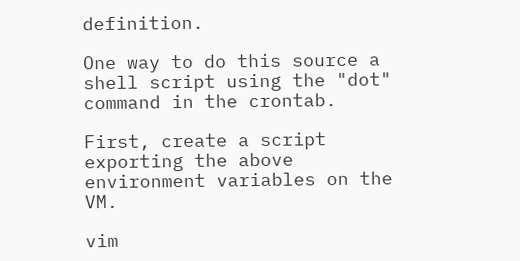definition.

One way to do this source a shell script using the "dot" command in the crontab.

First, create a script exporting the above environment variables on the VM.

vim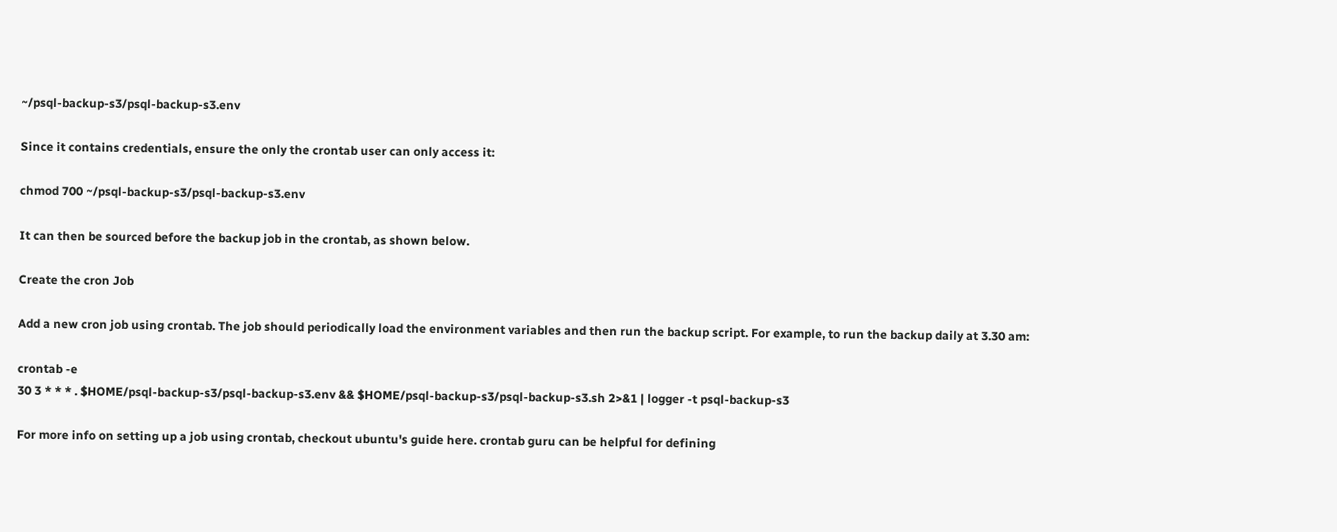~/psql-backup-s3/psql-backup-s3.env

Since it contains credentials, ensure the only the crontab user can only access it:

chmod 700 ~/psql-backup-s3/psql-backup-s3.env

It can then be sourced before the backup job in the crontab, as shown below.

Create the cron Job

Add a new cron job using crontab. The job should periodically load the environment variables and then run the backup script. For example, to run the backup daily at 3.30 am:

crontab -e
30 3 * * * . $HOME/psql-backup-s3/psql-backup-s3.env && $HOME/psql-backup-s3/psql-backup-s3.sh 2>&1 | logger -t psql-backup-s3

For more info on setting up a job using crontab, checkout ubuntu's guide here. crontab guru can be helpful for defining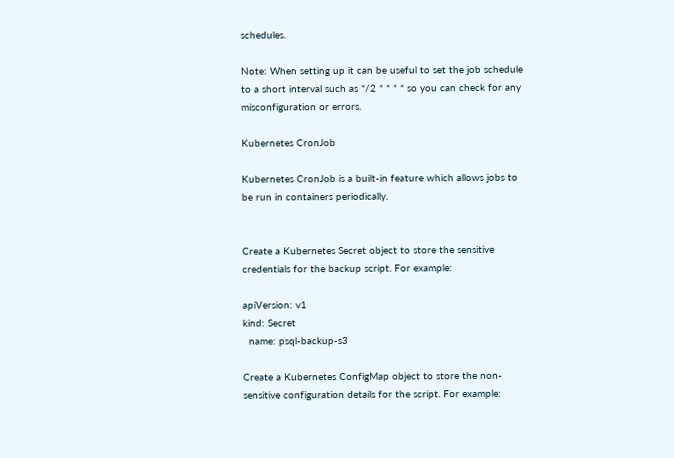schedules.

Note: When setting up it can be useful to set the job schedule to a short interval such as */2 * * * * so you can check for any misconfiguration or errors.

Kubernetes CronJob

Kubernetes CronJob is a built-in feature which allows jobs to be run in containers periodically.


Create a Kubernetes Secret object to store the sensitive credentials for the backup script. For example:

apiVersion: v1
kind: Secret
  name: psql-backup-s3

Create a Kubernetes ConfigMap object to store the non-sensitive configuration details for the script. For example: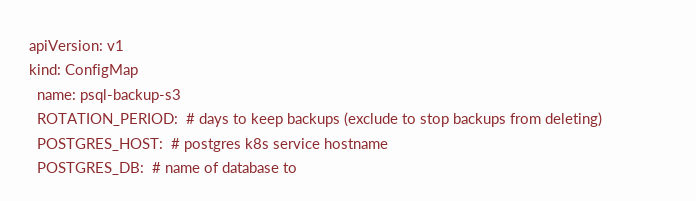apiVersion: v1
kind: ConfigMap
  name: psql-backup-s3
  ROTATION_PERIOD:  # days to keep backups (exclude to stop backups from deleting)
  POSTGRES_HOST:  # postgres k8s service hostname
  POSTGRES_DB:  # name of database to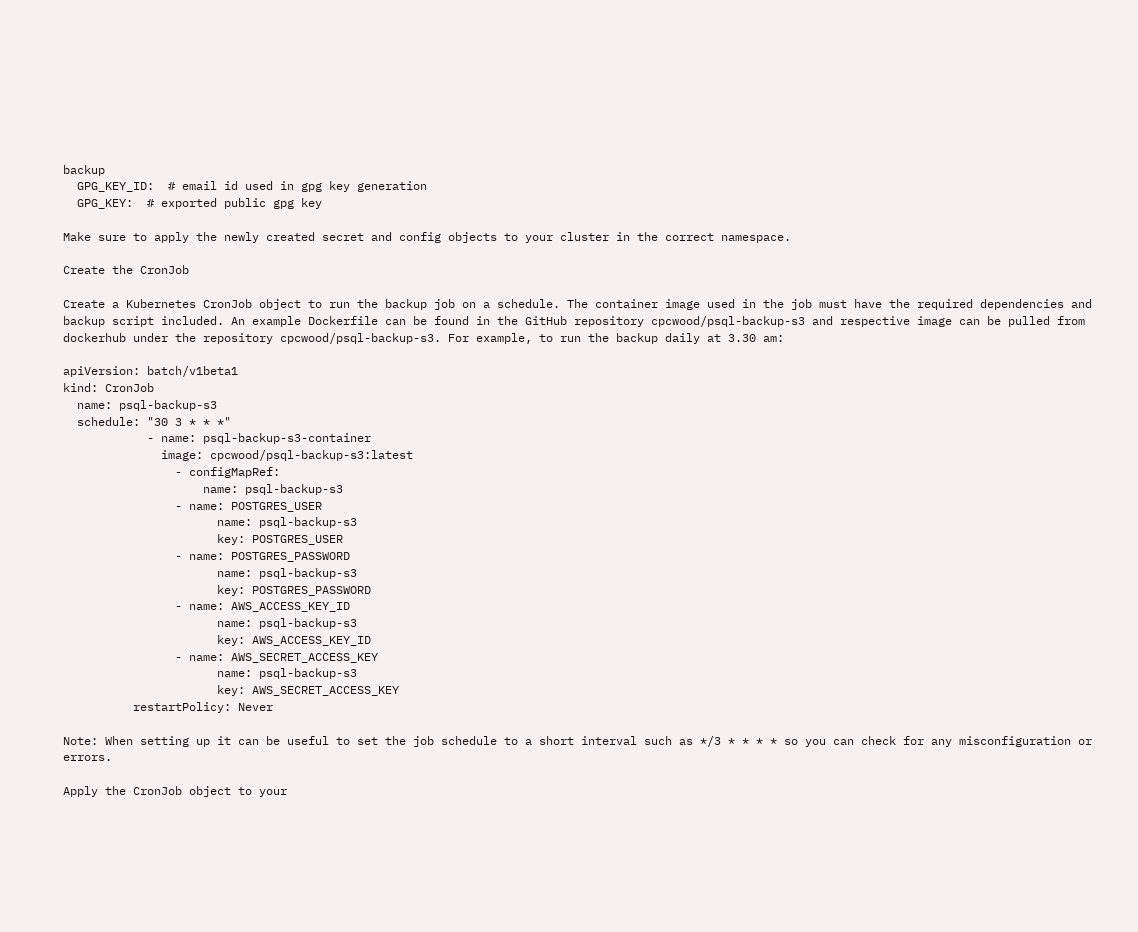backup
  GPG_KEY_ID:  # email id used in gpg key generation
  GPG_KEY:  # exported public gpg key

Make sure to apply the newly created secret and config objects to your cluster in the correct namespace.

Create the CronJob

Create a Kubernetes CronJob object to run the backup job on a schedule. The container image used in the job must have the required dependencies and backup script included. An example Dockerfile can be found in the GitHub repository cpcwood/psql-backup-s3 and respective image can be pulled from dockerhub under the repository cpcwood/psql-backup-s3. For example, to run the backup daily at 3.30 am:

apiVersion: batch/v1beta1
kind: CronJob
  name: psql-backup-s3
  schedule: "30 3 * * *"
            - name: psql-backup-s3-container
              image: cpcwood/psql-backup-s3:latest
                - configMapRef:
                    name: psql-backup-s3
                - name: POSTGRES_USER
                      name: psql-backup-s3
                      key: POSTGRES_USER
                - name: POSTGRES_PASSWORD
                      name: psql-backup-s3
                      key: POSTGRES_PASSWORD
                - name: AWS_ACCESS_KEY_ID
                      name: psql-backup-s3
                      key: AWS_ACCESS_KEY_ID
                - name: AWS_SECRET_ACCESS_KEY
                      name: psql-backup-s3
                      key: AWS_SECRET_ACCESS_KEY
          restartPolicy: Never

Note: When setting up it can be useful to set the job schedule to a short interval such as */3 * * * * so you can check for any misconfiguration or errors.

Apply the CronJob object to your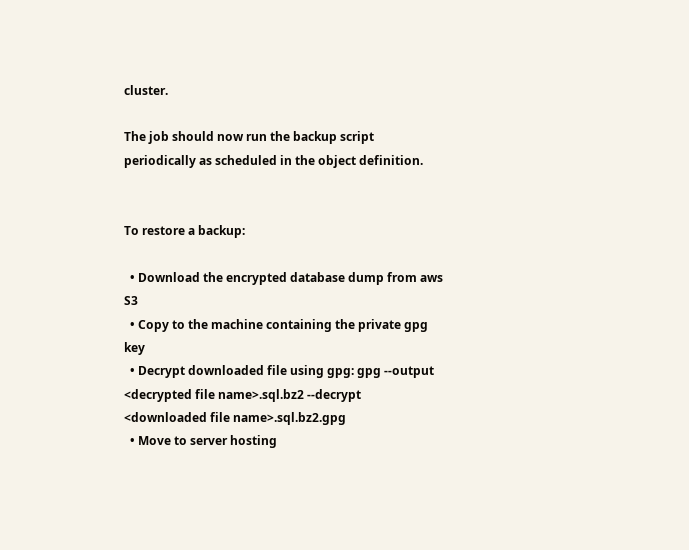cluster.

The job should now run the backup script periodically as scheduled in the object definition.


To restore a backup:

  • Download the encrypted database dump from aws S3
  • Copy to the machine containing the private gpg key
  • Decrypt downloaded file using gpg: gpg --output <decrypted file name>.sql.bz2 --decrypt <downloaded file name>.sql.bz2.gpg
  • Move to server hosting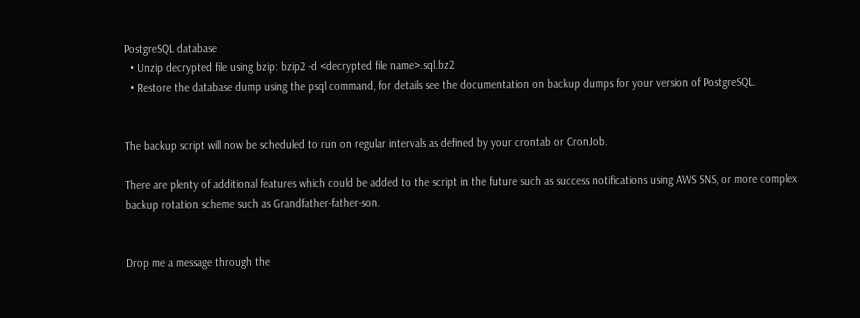PostgreSQL database
  • Unzip decrypted file using bzip: bzip2 -d <decrypted file name>.sql.bz2
  • Restore the database dump using the psql command, for details see the documentation on backup dumps for your version of PostgreSQL.


The backup script will now be scheduled to run on regular intervals as defined by your crontab or CronJob.

There are plenty of additional features which could be added to the script in the future such as success notifications using AWS SNS, or more complex backup rotation scheme such as Grandfather-father-son.


Drop me a message through the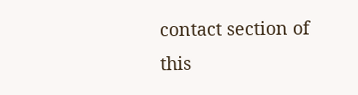contact section of this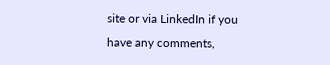site or via LinkedIn if you have any comments,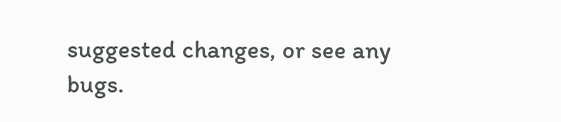suggested changes, or see any bugs.